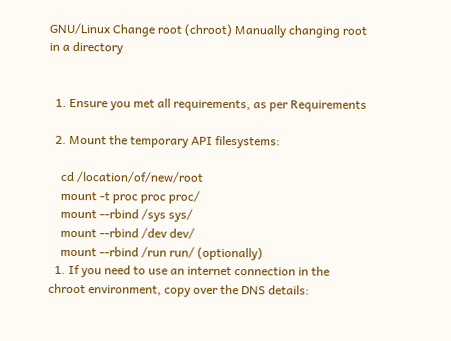GNU/Linux Change root (chroot) Manually changing root in a directory


  1. Ensure you met all requirements, as per Requirements

  2. Mount the temporary API filesystems:

    cd /location/of/new/root
    mount -t proc proc proc/
    mount --rbind /sys sys/
    mount --rbind /dev dev/
    mount --rbind /run run/ (optionally)
  1. If you need to use an internet connection in the chroot environment, copy over the DNS details: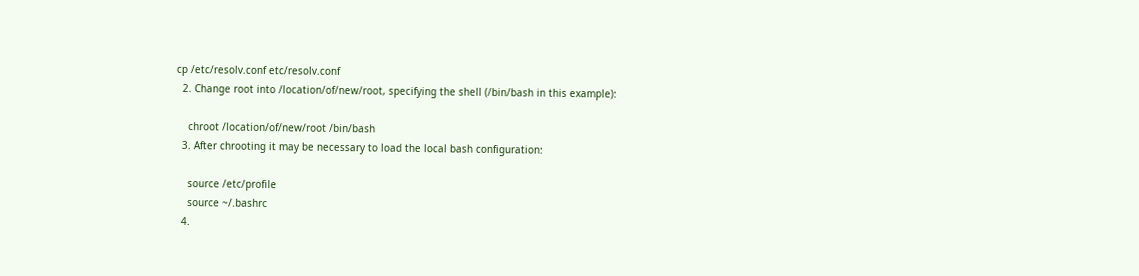cp /etc/resolv.conf etc/resolv.conf
  2. Change root into /location/of/new/root, specifying the shell (/bin/bash in this example):

    chroot /location/of/new/root /bin/bash
  3. After chrooting it may be necessary to load the local bash configuration:

    source /etc/profile
    source ~/.bashrc
  4.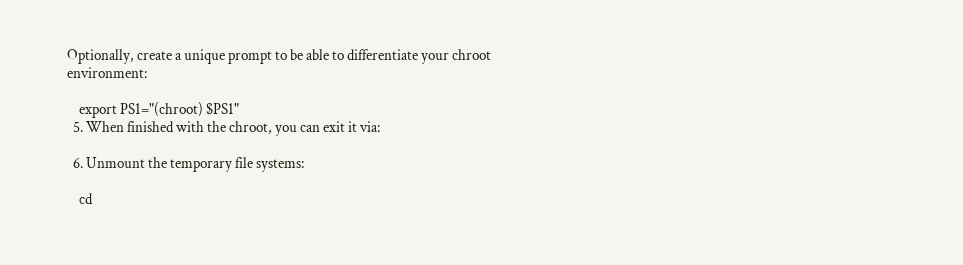Optionally, create a unique prompt to be able to differentiate your chroot environment:

    export PS1="(chroot) $PS1"
  5. When finished with the chroot, you can exit it via:

  6. Unmount the temporary file systems:

    cd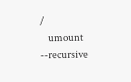/
    umount --recursive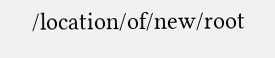/location/of/new/root